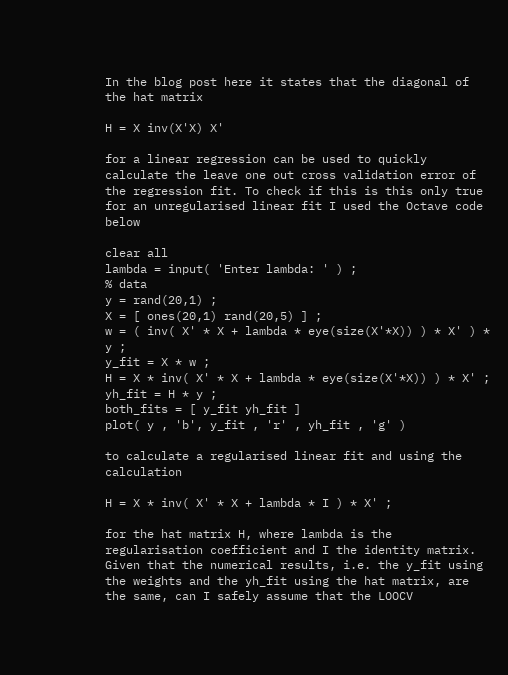In the blog post here it states that the diagonal of the hat matrix

H = X inv(X'X) X'

for a linear regression can be used to quickly calculate the leave one out cross validation error of the regression fit. To check if this is this only true for an unregularised linear fit I used the Octave code below

clear all
lambda = input( 'Enter lambda: ' ) ;
% data
y = rand(20,1) ;
X = [ ones(20,1) rand(20,5) ] ;
w = ( inv( X' * X + lambda * eye(size(X'*X)) ) * X' ) * y ;
y_fit = X * w ;
H = X * inv( X' * X + lambda * eye(size(X'*X)) ) * X' ;
yh_fit = H * y ;
both_fits = [ y_fit yh_fit ]
plot( y , 'b', y_fit , 'r' , yh_fit , 'g' )

to calculate a regularised linear fit and using the calculation

H = X * inv( X' * X + lambda * I ) * X' ;

for the hat matrix H, where lambda is the regularisation coefficient and I the identity matrix. Given that the numerical results, i.e. the y_fit using the weights and the yh_fit using the hat matrix, are the same, can I safely assume that the LOOCV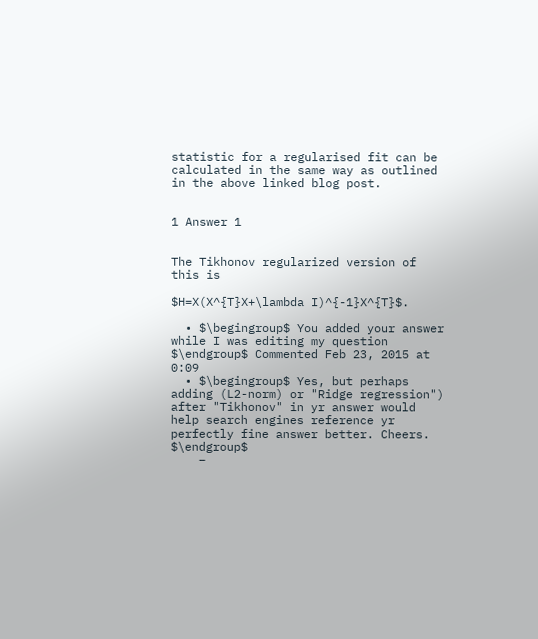statistic for a regularised fit can be calculated in the same way as outlined in the above linked blog post.


1 Answer 1


The Tikhonov regularized version of this is

$H=X(X^{T}X+\lambda I)^{-1}X^{T}$.

  • $\begingroup$ You added your answer while I was editing my question $\endgroup$ Commented Feb 23, 2015 at 0:09
  • $\begingroup$ Yes, but perhaps adding (L2-norm) or "Ridge regression") after "Tikhonov" in yr answer would help search engines reference yr perfectly fine answer better. Cheers. $\endgroup$
    –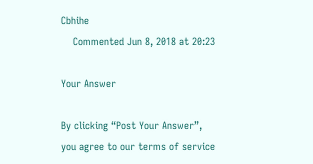Cbhihe
    Commented Jun 8, 2018 at 20:23

Your Answer

By clicking “Post Your Answer”, you agree to our terms of service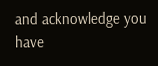and acknowledge you have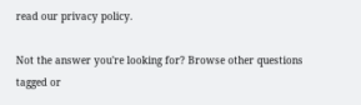read our privacy policy.

Not the answer you're looking for? Browse other questions tagged or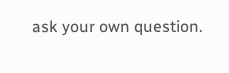ask your own question.